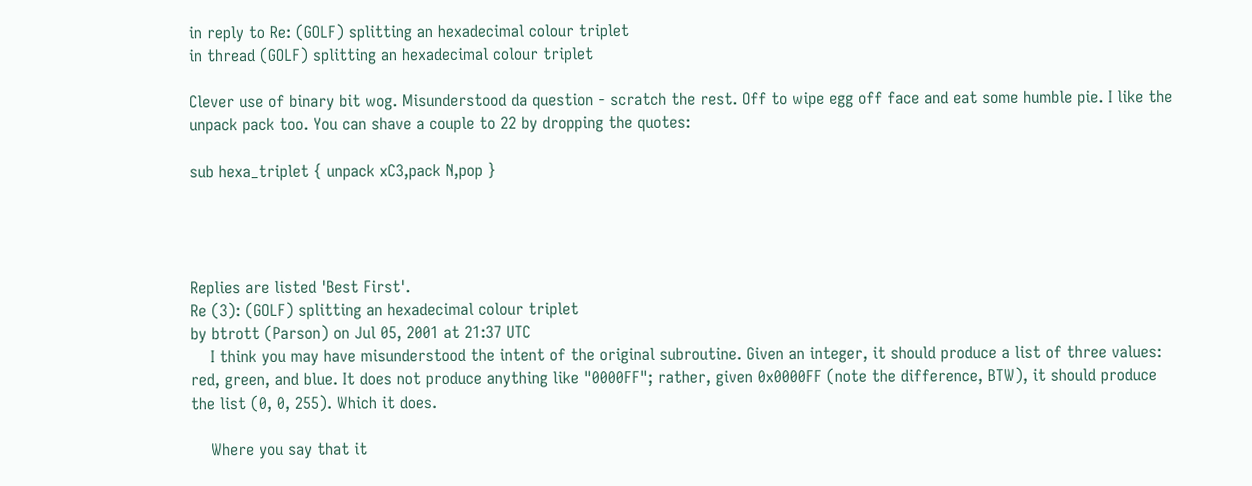in reply to Re: (GOLF) splitting an hexadecimal colour triplet
in thread (GOLF) splitting an hexadecimal colour triplet

Clever use of binary bit wog. Misunderstood da question - scratch the rest. Off to wipe egg off face and eat some humble pie. I like the unpack pack too. You can shave a couple to 22 by dropping the quotes:

sub hexa_triplet { unpack xC3,pack N,pop }




Replies are listed 'Best First'.
Re (3): (GOLF) splitting an hexadecimal colour triplet
by btrott (Parson) on Jul 05, 2001 at 21:37 UTC
    I think you may have misunderstood the intent of the original subroutine. Given an integer, it should produce a list of three values: red, green, and blue. It does not produce anything like "0000FF"; rather, given 0x0000FF (note the difference, BTW), it should produce the list (0, 0, 255). Which it does.

    Where you say that it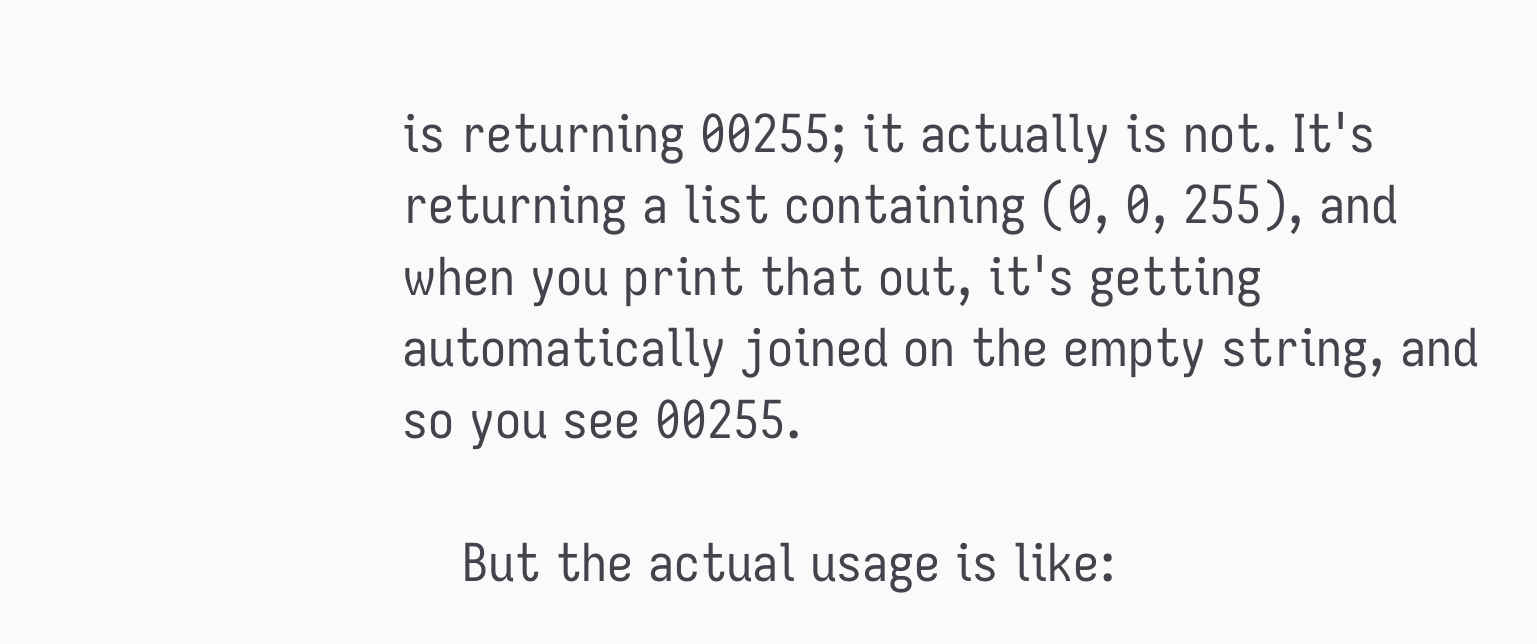is returning 00255; it actually is not. It's returning a list containing (0, 0, 255), and when you print that out, it's getting automatically joined on the empty string, and so you see 00255.

    But the actual usage is like: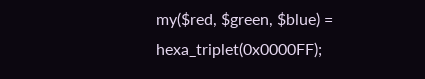my($red, $green, $blue) = hexa_triplet(0x0000FF);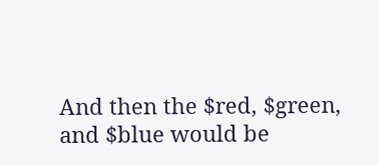And then the $red, $green, and $blue would be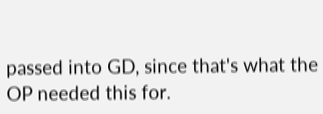passed into GD, since that's what the OP needed this for.